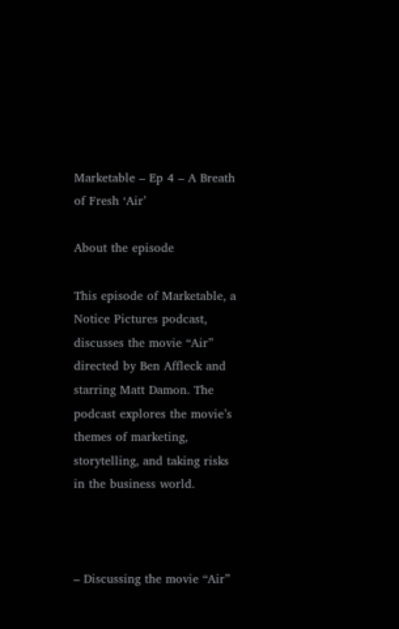Marketable – Ep 4 – A Breath of Fresh ‘Air’

About the episode

This episode of Marketable, a Notice Pictures podcast, discusses the movie “Air” directed by Ben Affleck and starring Matt Damon. The podcast explores the movie’s themes of marketing, storytelling, and taking risks in the business world.



– Discussing the movie “Air”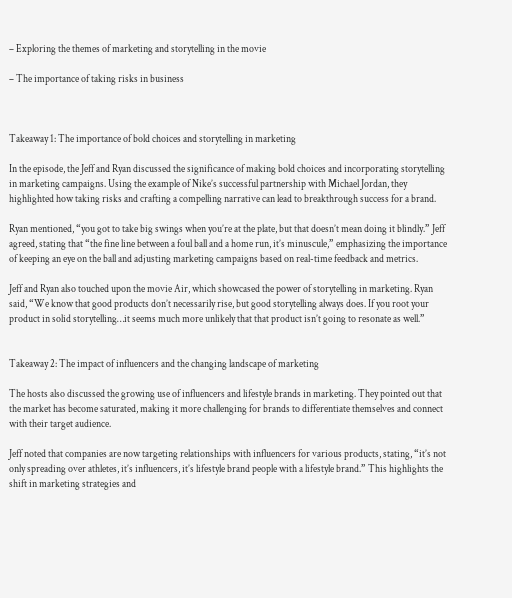– Exploring the themes of marketing and storytelling in the movie

– The importance of taking risks in business



Takeaway 1: The importance of bold choices and storytelling in marketing

In the episode, the Jeff and Ryan discussed the significance of making bold choices and incorporating storytelling in marketing campaigns. Using the example of Nike’s successful partnership with Michael Jordan, they highlighted how taking risks and crafting a compelling narrative can lead to breakthrough success for a brand.

Ryan mentioned, “you got to take big swings when you’re at the plate, but that doesn’t mean doing it blindly.” Jeff agreed, stating that “the fine line between a foul ball and a home run, it’s minuscule,” emphasizing the importance of keeping an eye on the ball and adjusting marketing campaigns based on real-time feedback and metrics.

Jeff and Ryan also touched upon the movie Air, which showcased the power of storytelling in marketing. Ryan said, “We know that good products don’t necessarily rise, but good storytelling always does. If you root your product in solid storytelling…it seems much more unlikely that that product isn’t going to resonate as well.”


Takeaway 2: The impact of influencers and the changing landscape of marketing

The hosts also discussed the growing use of influencers and lifestyle brands in marketing. They pointed out that the market has become saturated, making it more challenging for brands to differentiate themselves and connect with their target audience.

Jeff noted that companies are now targeting relationships with influencers for various products, stating, “it’s not only spreading over athletes, it’s influencers, it’s lifestyle brand people with a lifestyle brand.” This highlights the shift in marketing strategies and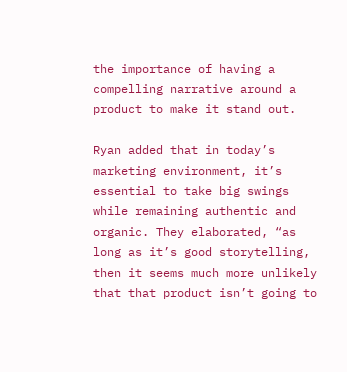the importance of having a compelling narrative around a product to make it stand out.

Ryan added that in today’s marketing environment, it’s essential to take big swings while remaining authentic and organic. They elaborated, “as long as it’s good storytelling, then it seems much more unlikely that that product isn’t going to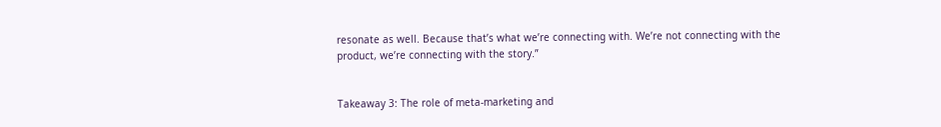resonate as well. Because that’s what we’re connecting with. We’re not connecting with the product, we’re connecting with the story.”


Takeaway 3: The role of meta-marketing and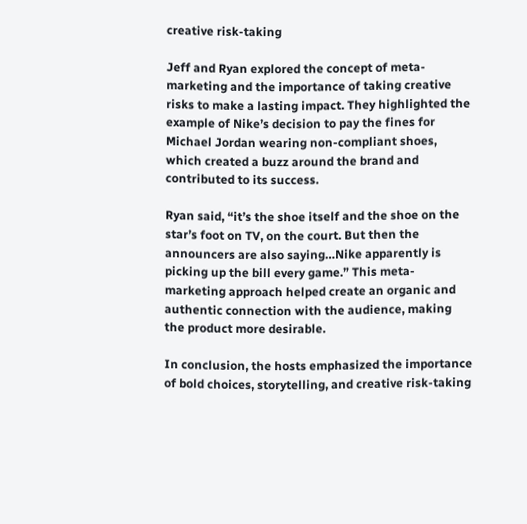creative risk-taking

Jeff and Ryan explored the concept of meta-marketing and the importance of taking creative risks to make a lasting impact. They highlighted the example of Nike’s decision to pay the fines for Michael Jordan wearing non-compliant shoes, which created a buzz around the brand and contributed to its success.

Ryan said, “it’s the shoe itself and the shoe on the star’s foot on TV, on the court. But then the announcers are also saying…Nike apparently is picking up the bill every game.” This meta-marketing approach helped create an organic and authentic connection with the audience, making the product more desirable.

In conclusion, the hosts emphasized the importance of bold choices, storytelling, and creative risk-taking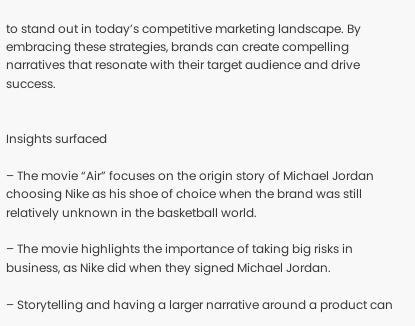to stand out in today’s competitive marketing landscape. By embracing these strategies, brands can create compelling narratives that resonate with their target audience and drive success.


Insights surfaced

– The movie “Air” focuses on the origin story of Michael Jordan choosing Nike as his shoe of choice when the brand was still relatively unknown in the basketball world.

– The movie highlights the importance of taking big risks in business, as Nike did when they signed Michael Jordan.

– Storytelling and having a larger narrative around a product can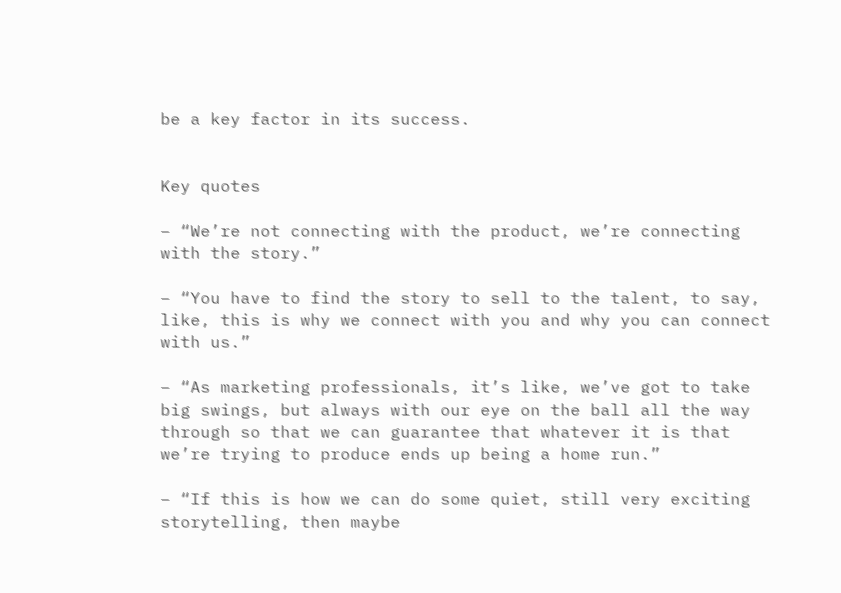be a key factor in its success.


Key quotes

– “We’re not connecting with the product, we’re connecting with the story.”

– “You have to find the story to sell to the talent, to say, like, this is why we connect with you and why you can connect with us.”

– “As marketing professionals, it’s like, we’ve got to take big swings, but always with our eye on the ball all the way through so that we can guarantee that whatever it is that we’re trying to produce ends up being a home run.”

– “If this is how we can do some quiet, still very exciting storytelling, then maybe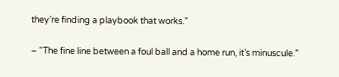they’re finding a playbook that works.”

– “The fine line between a foul ball and a home run, it’s minuscule.”